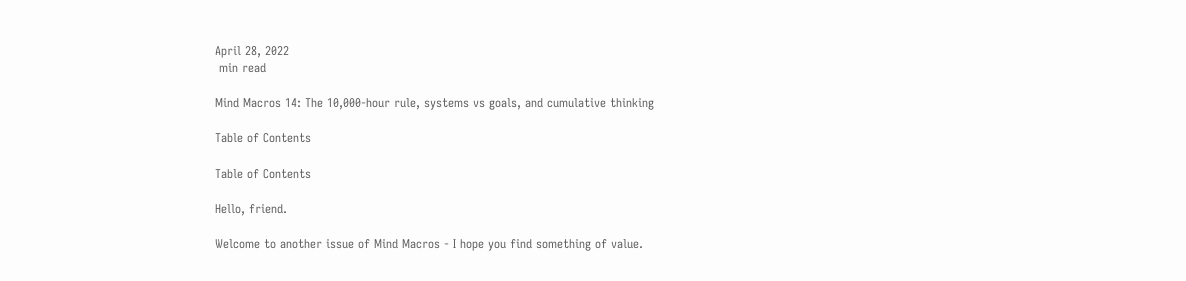April 28, 2022
 min read

Mind Macros 14: The 10,000-hour rule, systems vs goals, and cumulative thinking

Table of Contents

Table of Contents

Hello, friend.

Welcome to another issue of Mind Macros - I hope you find something of value.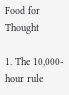Food for Thought

1. The 10,000-hour rule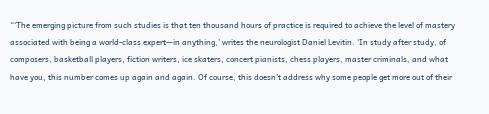“‘The emerging picture from such studies is that ten thousand hours of practice is required to achieve the level of mastery associated with being a world-class expert—in anything,’ writes the neurologist Daniel Levitin. ‘In study after study, of composers, basketball players, fiction writers, ice skaters, concert pianists, chess players, master criminals, and what have you, this number comes up again and again. Of course, this doesn’t address why some people get more out of their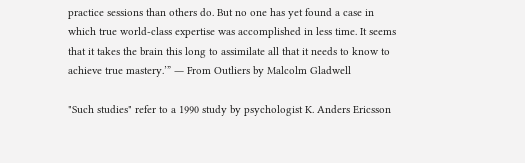practice sessions than others do. But no one has yet found a case in which true world-class expertise was accomplished in less time. It seems that it takes the brain this long to assimilate all that it needs to know to achieve true mastery.’” ― From Outliers by Malcolm Gladwell

"Such studies" refer to a 1990 study by psychologist K. Anders Ericsson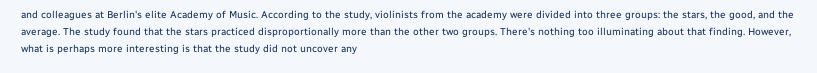and colleagues at Berlin's elite Academy of Music. According to the study, violinists from the academy were divided into three groups: the stars, the good, and the average. The study found that the stars practiced disproportionally more than the other two groups. There's nothing too illuminating about that finding. However, what is perhaps more interesting is that the study did not uncover any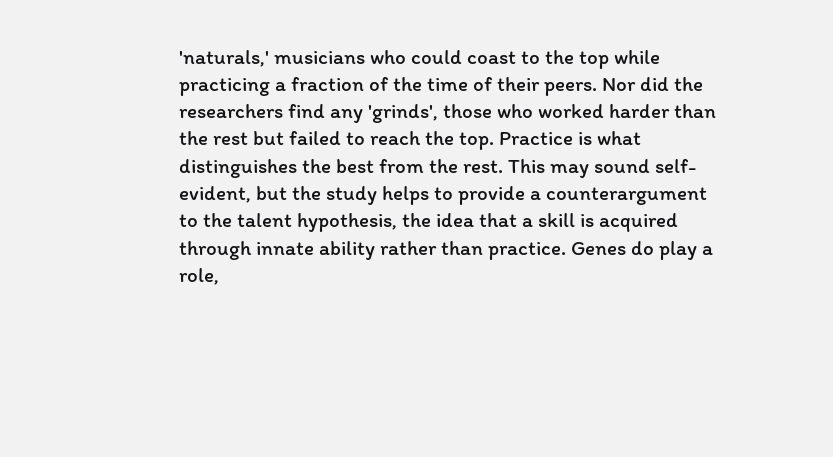'naturals,' musicians who could coast to the top while practicing a fraction of the time of their peers. Nor did the researchers find any 'grinds', those who worked harder than the rest but failed to reach the top. Practice is what distinguishes the best from the rest. This may sound self-evident, but the study helps to provide a counterargument to the talent hypothesis, the idea that a skill is acquired through innate ability rather than practice. Genes do play a role,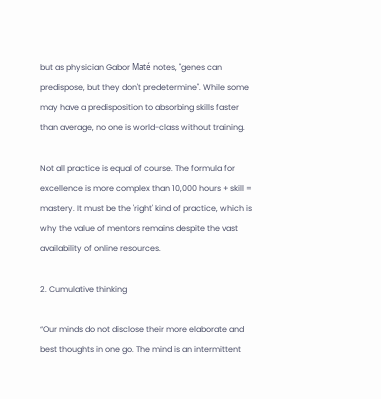but as physician Gabor Maté notes, "genes can predispose, but they don't predetermine". While some may have a predisposition to absorbing skills faster than average, no one is world-class without training.

Not all practice is equal of course. The formula for excellence is more complex than 10,000 hours + skill = mastery. It must be the 'right' kind of practice, which is why the value of mentors remains despite the vast availability of online resources.

2. Cumulative thinking

“Our minds do not disclose their more elaborate and best thoughts in one go. The mind is an intermittent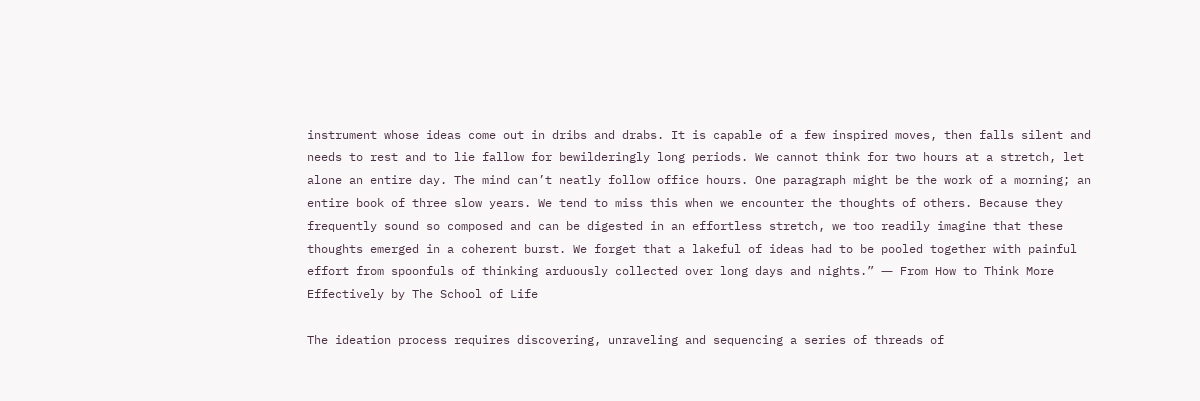instrument whose ideas come out in dribs and drabs. It is capable of a few inspired moves, then falls silent and needs to rest and to lie fallow for bewilderingly long periods. We cannot think for two hours at a stretch, let alone an entire day. The mind can’t neatly follow office hours. One paragraph might be the work of a morning; an entire book of three slow years. We tend to miss this when we encounter the thoughts of others. Because they frequently sound so composed and can be digested in an effortless stretch, we too readily imagine that these thoughts emerged in a coherent burst. We forget that a lakeful of ideas had to be pooled together with painful effort from spoonfuls of thinking arduously collected over long days and nights.” ― From How to Think More Effectively by The School of Life

The ideation process requires discovering, unraveling and sequencing a series of threads of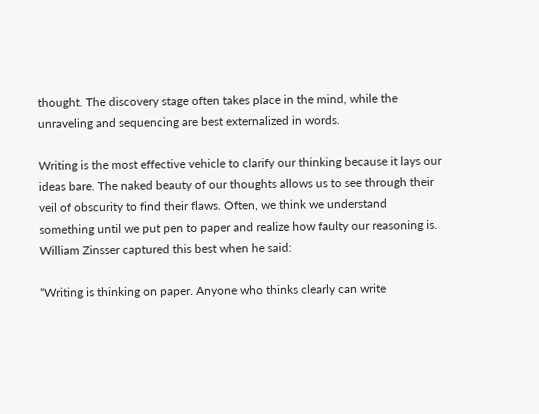thought. The discovery stage often takes place in the mind, while the unraveling and sequencing are best externalized in words.

Writing is the most effective vehicle to clarify our thinking because it lays our ideas bare. The naked beauty of our thoughts allows us to see through their veil of obscurity to find their flaws. Often, we think we understand something until we put pen to paper and realize how faulty our reasoning is. William Zinsser captured this best when he said:

“Writing is thinking on paper. Anyone who thinks clearly can write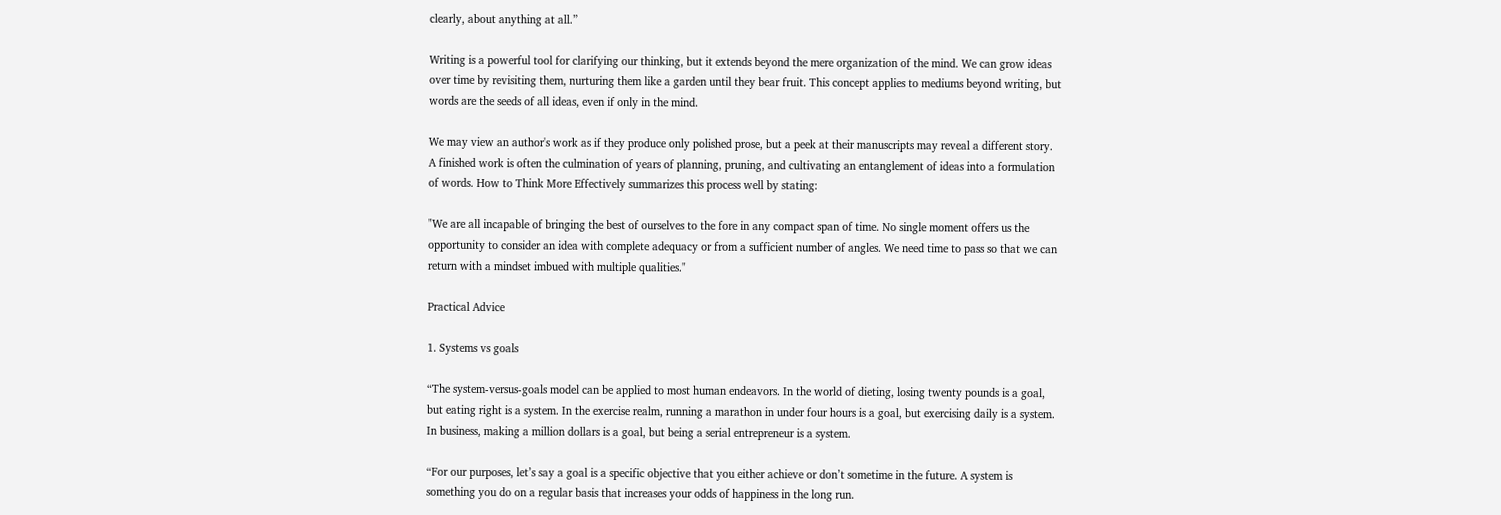clearly, about anything at all.”

Writing is a powerful tool for clarifying our thinking, but it extends beyond the mere organization of the mind. We can grow ideas over time by revisiting them, nurturing them like a garden until they bear fruit. This concept applies to mediums beyond writing, but words are the seeds of all ideas, even if only in the mind.

We may view an author's work as if they produce only polished prose, but a peek at their manuscripts may reveal a different story. A finished work is often the culmination of years of planning, pruning, and cultivating an entanglement of ideas into a formulation of words. How to Think More Effectively summarizes this process well by stating:

"We are all incapable of bringing the best of ourselves to the fore in any compact span of time. No single moment offers us the opportunity to consider an idea with complete adequacy or from a sufficient number of angles. We need time to pass so that we can return with a mindset imbued with multiple qualities."

Practical Advice

1. Systems vs goals

“The system-versus-goals model can be applied to most human endeavors. In the world of dieting, losing twenty pounds is a goal, but eating right is a system. In the exercise realm, running a marathon in under four hours is a goal, but exercising daily is a system. In business, making a million dollars is a goal, but being a serial entrepreneur is a system.

“For our purposes, let’s say a goal is a specific objective that you either achieve or don’t sometime in the future. A system is something you do on a regular basis that increases your odds of happiness in the long run.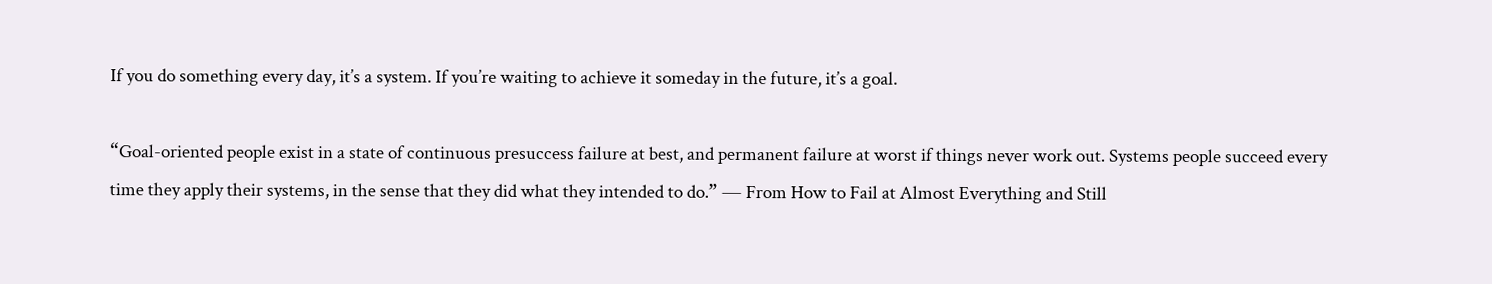If you do something every day, it’s a system. If you’re waiting to achieve it someday in the future, it’s a goal.

“Goal-oriented people exist in a state of continuous presuccess failure at best, and permanent failure at worst if things never work out. Systems people succeed every time they apply their systems, in the sense that they did what they intended to do.” ― From How to Fail at Almost Everything and Still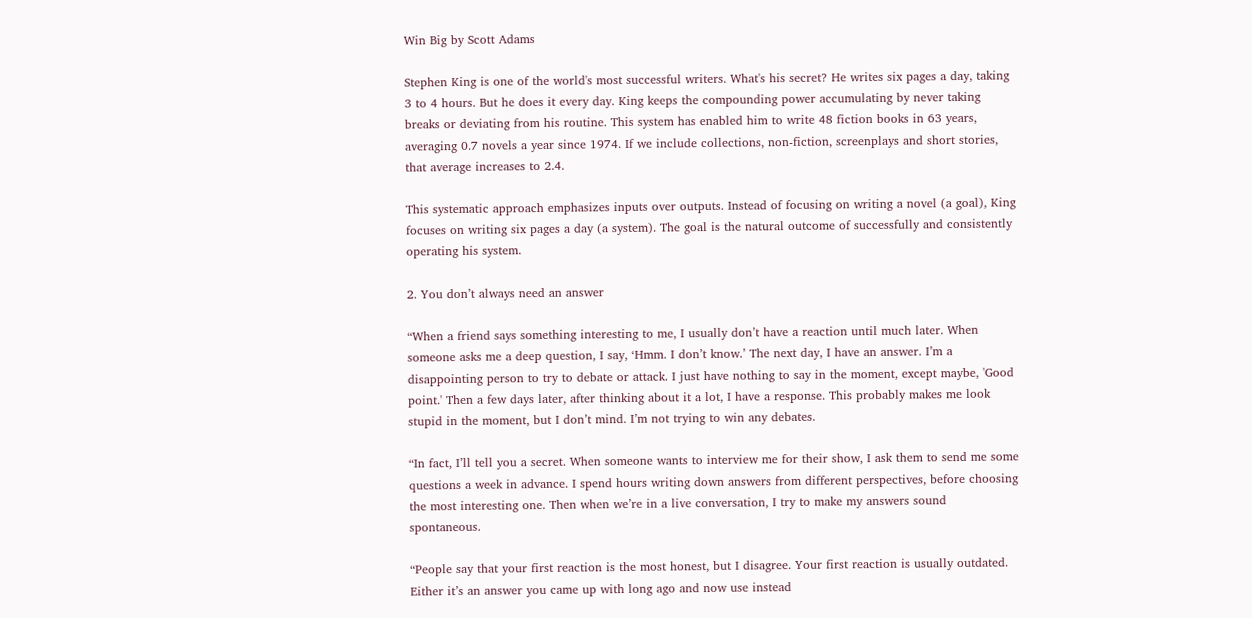Win Big by Scott Adams

Stephen King is one of the world's most successful writers. What's his secret? He writes six pages a day, taking 3 to 4 hours. But he does it every day. King keeps the compounding power accumulating by never taking breaks or deviating from his routine. This system has enabled him to write 48 fiction books in 63 years, averaging 0.7 novels a year since 1974. If we include collections, non-fiction, screenplays and short stories, that average increases to 2.4.

This systematic approach emphasizes inputs over outputs. Instead of focusing on writing a novel (a goal), King focuses on writing six pages a day (a system). The goal is the natural outcome of successfully and consistently operating his system.

2. You don’t always need an answer

“When a friend says something interesting to me, I usually don’t have a reaction until much later. When someone asks me a deep question, I say, ‘Hmm. I don’t know.’ The next day, I have an answer. I’m a disappointing person to try to debate or attack. I just have nothing to say in the moment, except maybe, 'Good point.' Then a few days later, after thinking about it a lot, I have a response. This probably makes me look stupid in the moment, but I don’t mind. I’m not trying to win any debates.

“In fact, I’ll tell you a secret. When someone wants to interview me for their show, I ask them to send me some questions a week in advance. I spend hours writing down answers from different perspectives, before choosing the most interesting one. Then when we’re in a live conversation, I try to make my answers sound spontaneous.

“People say that your first reaction is the most honest, but I disagree. Your first reaction is usually outdated. Either it’s an answer you came up with long ago and now use instead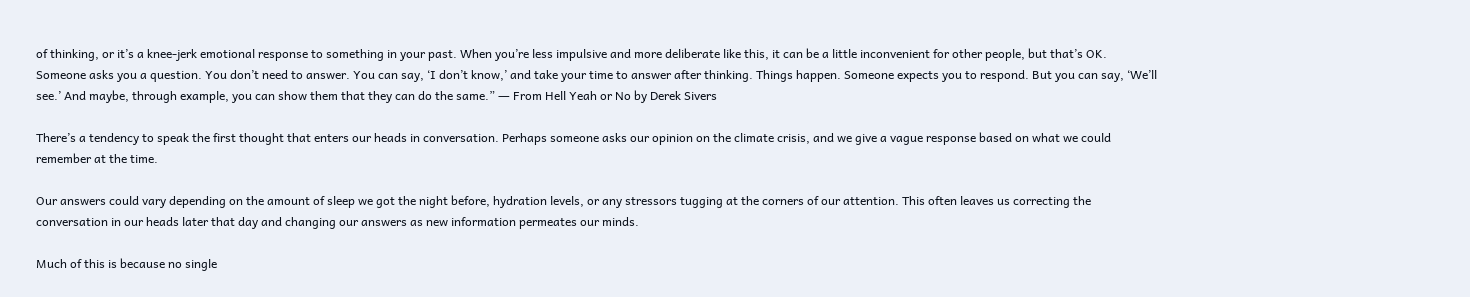of thinking, or it’s a knee-jerk emotional response to something in your past. When you’re less impulsive and more deliberate like this, it can be a little inconvenient for other people, but that’s OK. Someone asks you a question. You don’t need to answer. You can say, ‘I don’t know,’ and take your time to answer after thinking. Things happen. Someone expects you to respond. But you can say, ‘We’ll see.’ And maybe, through example, you can show them that they can do the same.” ― From Hell Yeah or No by Derek Sivers

There’s a tendency to speak the first thought that enters our heads in conversation. Perhaps someone asks our opinion on the climate crisis, and we give a vague response based on what we could remember at the time.

Our answers could vary depending on the amount of sleep we got the night before, hydration levels, or any stressors tugging at the corners of our attention. This often leaves us correcting the conversation in our heads later that day and changing our answers as new information permeates our minds.

Much of this is because no single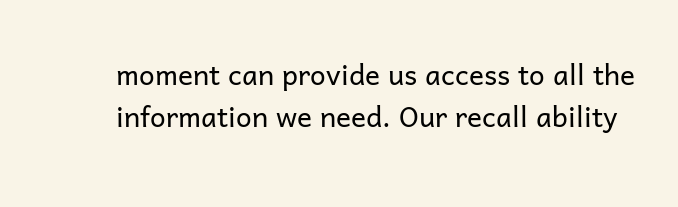moment can provide us access to all the information we need. Our recall ability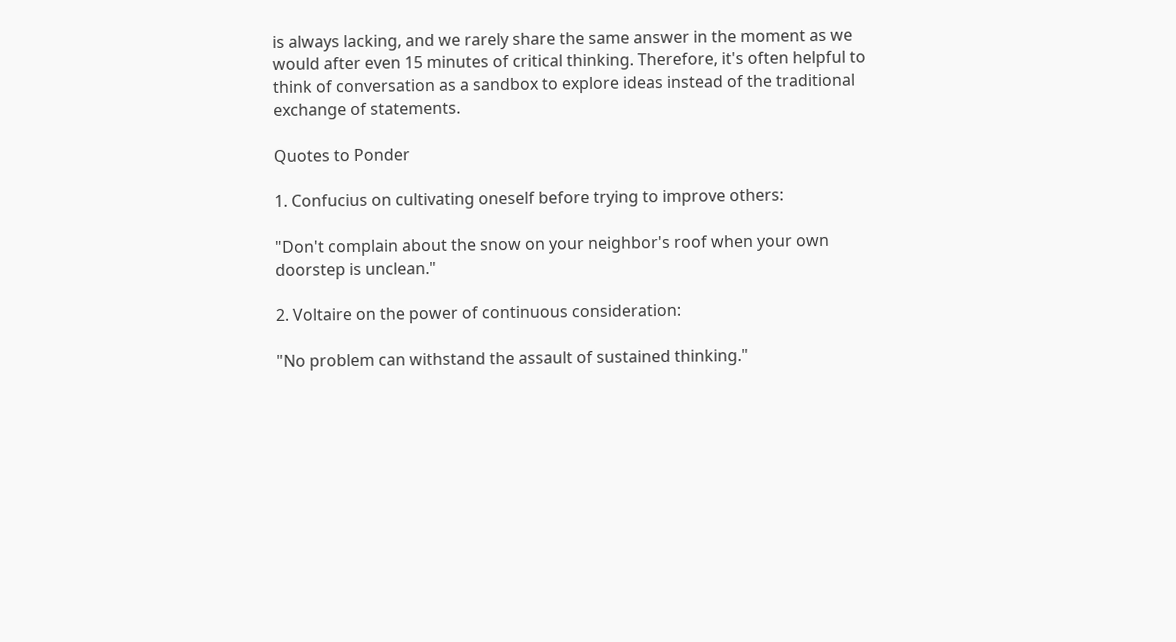is always lacking, and we rarely share the same answer in the moment as we would after even 15 minutes of critical thinking. Therefore, it's often helpful to think of conversation as a sandbox to explore ideas instead of the traditional exchange of statements.

Quotes to Ponder

1. Confucius on cultivating oneself before trying to improve others:

"Don't complain about the snow on your neighbor's roof when your own doorstep is unclean."

2. Voltaire on the power of continuous consideration:

"No problem can withstand the assault of sustained thinking."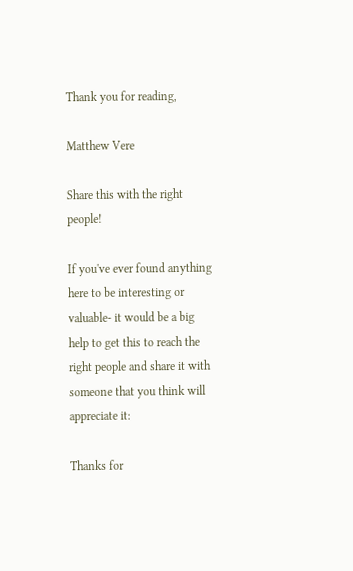Thank you for reading,

Matthew Vere

Share this with the right people!

If you've ever found anything here to be interesting or valuable- it would be a big help to get this to reach the right people and share it with someone that you think will appreciate it:

Thanks for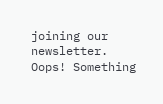joining our newsletter.
Oops! Something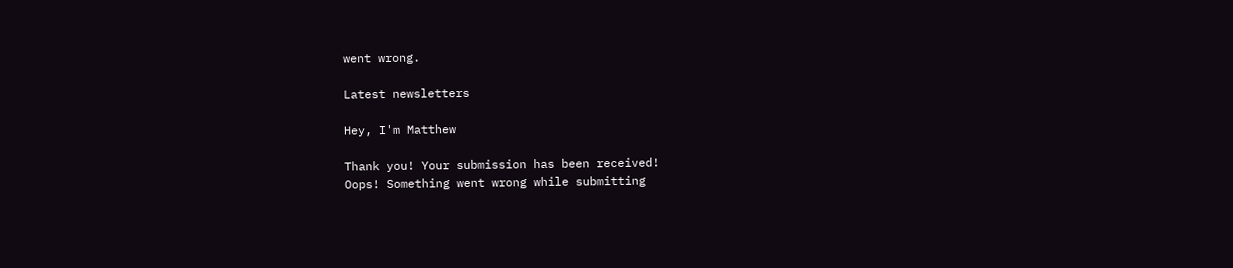went wrong.

Latest newsletters

Hey, I'm Matthew

Thank you! Your submission has been received!
Oops! Something went wrong while submitting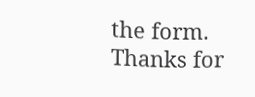the form.
Thanks for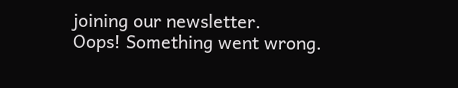joining our newsletter.
Oops! Something went wrong.